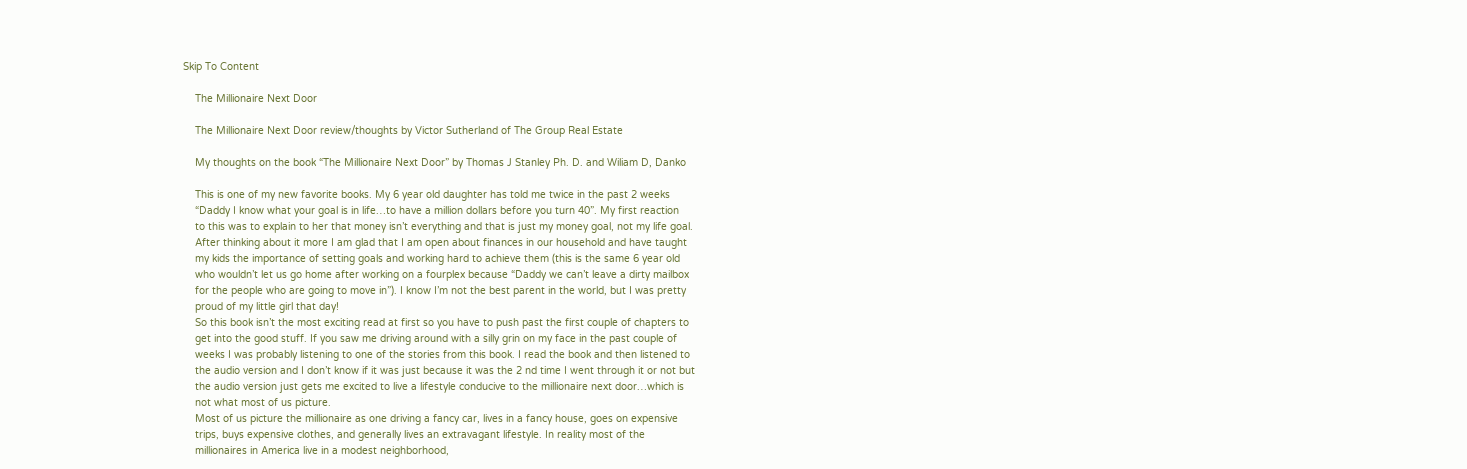Skip To Content

    The Millionaire Next Door

    The Millionaire Next Door review/thoughts by Victor Sutherland of The Group Real Estate

    My thoughts on the book “The Millionaire Next Door” by Thomas J Stanley Ph. D. and Wiliam D, Danko

    This is one of my new favorite books. My 6 year old daughter has told me twice in the past 2 weeks
    “Daddy I know what your goal is in life…to have a million dollars before you turn 40”. My first reaction
    to this was to explain to her that money isn’t everything and that is just my money goal, not my life goal.
    After thinking about it more I am glad that I am open about finances in our household and have taught
    my kids the importance of setting goals and working hard to achieve them (this is the same 6 year old
    who wouldn’t let us go home after working on a fourplex because “Daddy we can’t leave a dirty mailbox
    for the people who are going to move in”). I know I’m not the best parent in the world, but I was pretty
    proud of my little girl that day!
    So this book isn’t the most exciting read at first so you have to push past the first couple of chapters to
    get into the good stuff. If you saw me driving around with a silly grin on my face in the past couple of
    weeks I was probably listening to one of the stories from this book. I read the book and then listened to
    the audio version and I don’t know if it was just because it was the 2 nd time I went through it or not but
    the audio version just gets me excited to live a lifestyle conducive to the millionaire next door…which is
    not what most of us picture.
    Most of us picture the millionaire as one driving a fancy car, lives in a fancy house, goes on expensive
    trips, buys expensive clothes, and generally lives an extravagant lifestyle. In reality most of the
    millionaires in America live in a modest neighborhood,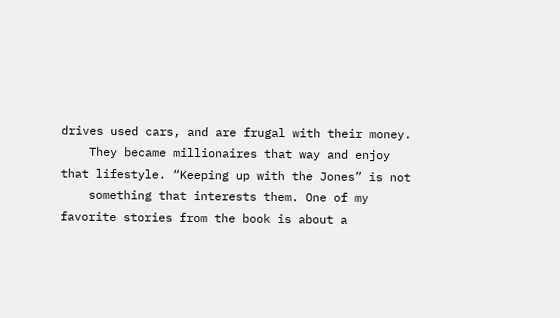drives used cars, and are frugal with their money.
    They became millionaires that way and enjoy that lifestyle. “Keeping up with the Jones” is not
    something that interests them. One of my favorite stories from the book is about a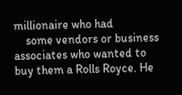millionaire who had
    some vendors or business associates who wanted to buy them a Rolls Royce. He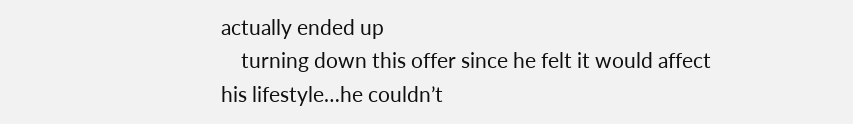actually ended up
    turning down this offer since he felt it would affect his lifestyle…he couldn’t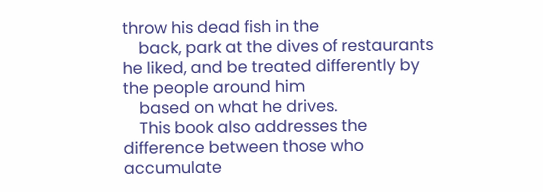throw his dead fish in the
    back, park at the dives of restaurants he liked, and be treated differently by the people around him
    based on what he drives.
    This book also addresses the difference between those who accumulate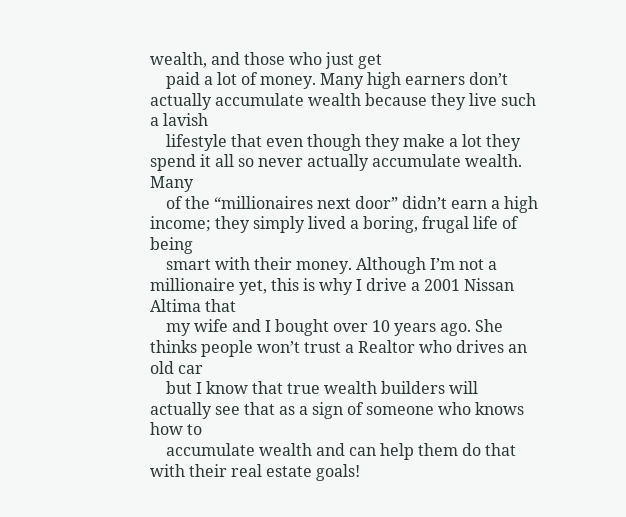wealth, and those who just get
    paid a lot of money. Many high earners don’t actually accumulate wealth because they live such a lavish
    lifestyle that even though they make a lot they spend it all so never actually accumulate wealth. Many
    of the “millionaires next door” didn’t earn a high income; they simply lived a boring, frugal life of being
    smart with their money. Although I’m not a millionaire yet, this is why I drive a 2001 Nissan Altima that
    my wife and I bought over 10 years ago. She thinks people won’t trust a Realtor who drives an old car
    but I know that true wealth builders will actually see that as a sign of someone who knows how to
    accumulate wealth and can help them do that with their real estate goals!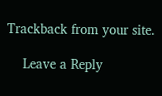Trackback from your site.

    Leave a Reply